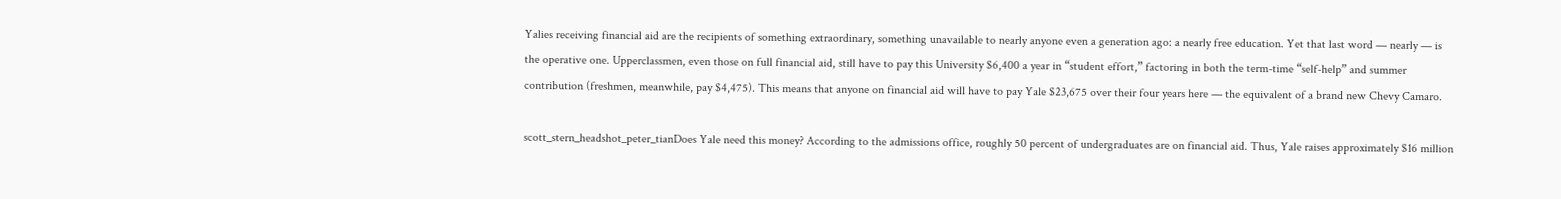Yalies receiving financial aid are the recipients of something extraordinary, something unavailable to nearly anyone even a generation ago: a nearly free education. Yet that last word — nearly — is the operative one. Upperclassmen, even those on full financial aid, still have to pay this University $6,400 a year in “student effort,” factoring in both the term-time “self-help” and summer contribution (freshmen, meanwhile, pay $4,475). This means that anyone on financial aid will have to pay Yale $23,675 over their four years here — the equivalent of a brand new Chevy Camaro.

scott_stern_headshot_peter_tianDoes Yale need this money? According to the admissions office, roughly 50 percent of undergraduates are on financial aid. Thus, Yale raises approximately $16 million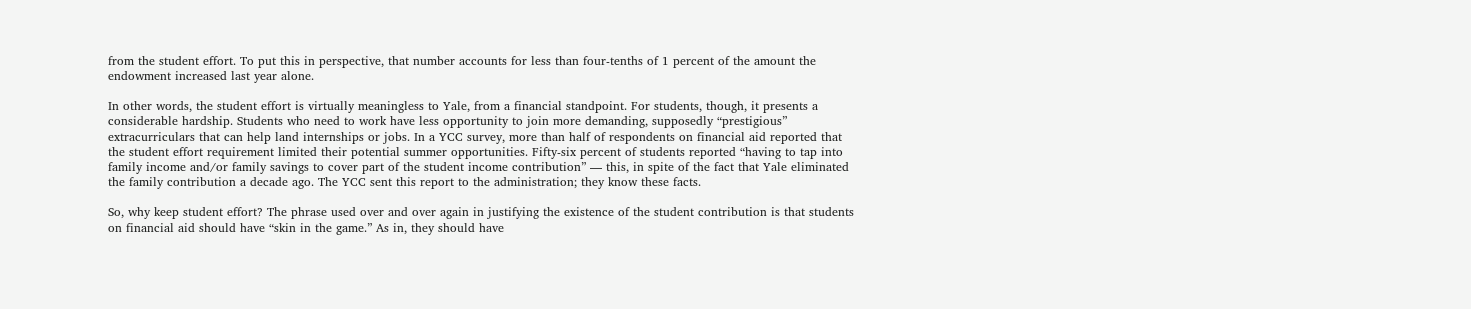from the student effort. To put this in perspective, that number accounts for less than four-tenths of 1 percent of the amount the endowment increased last year alone.

In other words, the student effort is virtually meaningless to Yale, from a financial standpoint. For students, though, it presents a considerable hardship. Students who need to work have less opportunity to join more demanding, supposedly “prestigious” extracurriculars that can help land internships or jobs. In a YCC survey, more than half of respondents on financial aid reported that the student effort requirement limited their potential summer opportunities. Fifty-six percent of students reported “having to tap into family income and/or family savings to cover part of the student income contribution” — this, in spite of the fact that Yale eliminated the family contribution a decade ago. The YCC sent this report to the administration; they know these facts.

So, why keep student effort? The phrase used over and over again in justifying the existence of the student contribution is that students on financial aid should have “skin in the game.” As in, they should have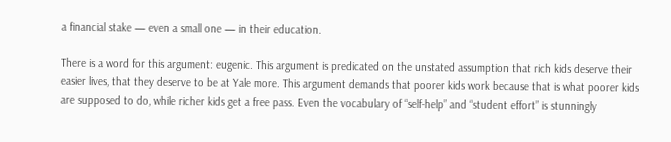a financial stake — even a small one — in their education.

There is a word for this argument: eugenic. This argument is predicated on the unstated assumption that rich kids deserve their easier lives, that they deserve to be at Yale more. This argument demands that poorer kids work because that is what poorer kids are supposed to do, while richer kids get a free pass. Even the vocabulary of “self-help” and “student effort” is stunningly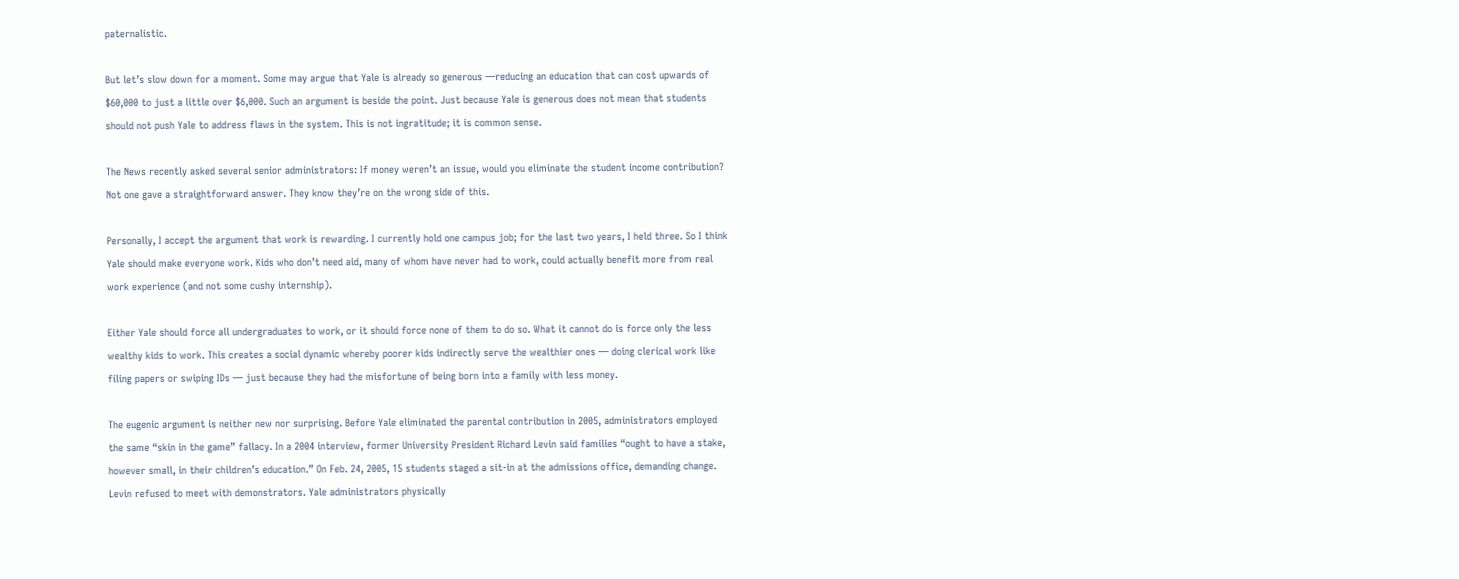paternalistic.

But let’s slow down for a moment. Some may argue that Yale is already so generous —reducing an education that can cost upwards of $60,000 to just a little over $6,000. Such an argument is beside the point. Just because Yale is generous does not mean that students should not push Yale to address flaws in the system. This is not ingratitude; it is common sense.

The News recently asked several senior administrators: If money weren’t an issue, would you eliminate the student income contribution? Not one gave a straightforward answer. They know they’re on the wrong side of this.

Personally, I accept the argument that work is rewarding. I currently hold one campus job; for the last two years, I held three. So I think Yale should make everyone work. Kids who don’t need aid, many of whom have never had to work, could actually benefit more from real work experience (and not some cushy internship).

Either Yale should force all undergraduates to work, or it should force none of them to do so. What it cannot do is force only the less wealthy kids to work. This creates a social dynamic whereby poorer kids indirectly serve the wealthier ones — doing clerical work like filing papers or swiping IDs — just because they had the misfortune of being born into a family with less money.

The eugenic argument is neither new nor surprising. Before Yale eliminated the parental contribution in 2005, administrators employed the same “skin in the game” fallacy. In a 2004 interview, former University President Richard Levin said families “ought to have a stake, however small, in their children’s education.” On Feb. 24, 2005, 15 students staged a sit-in at the admissions office, demanding change. Levin refused to meet with demonstrators. Yale administrators physically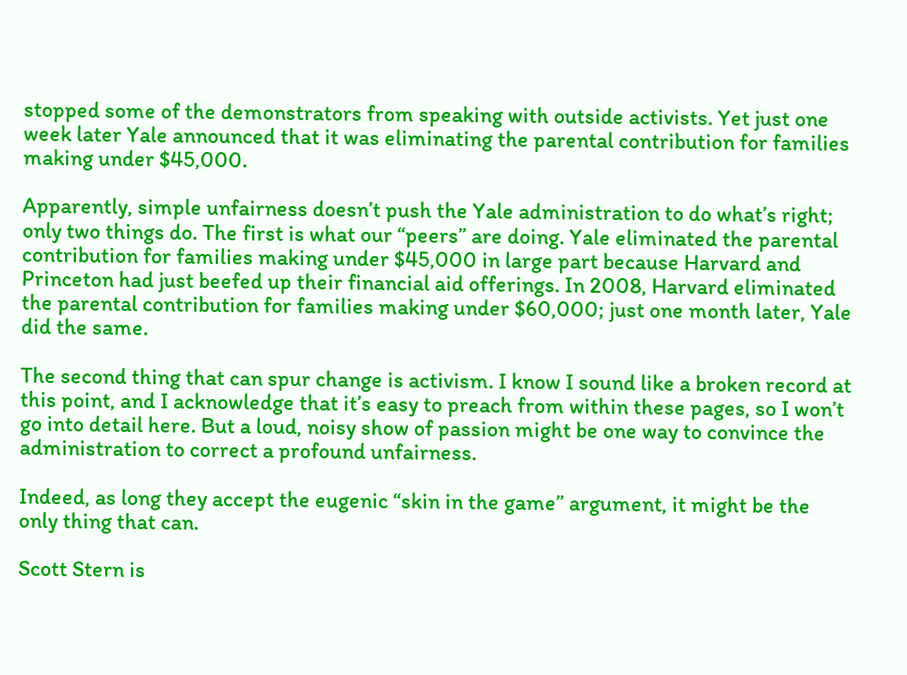stopped some of the demonstrators from speaking with outside activists. Yet just one week later Yale announced that it was eliminating the parental contribution for families making under $45,000.

Apparently, simple unfairness doesn’t push the Yale administration to do what’s right; only two things do. The first is what our “peers” are doing. Yale eliminated the parental contribution for families making under $45,000 in large part because Harvard and Princeton had just beefed up their financial aid offerings. In 2008, Harvard eliminated the parental contribution for families making under $60,000; just one month later, Yale did the same.

The second thing that can spur change is activism. I know I sound like a broken record at this point, and I acknowledge that it’s easy to preach from within these pages, so I won’t go into detail here. But a loud, noisy show of passion might be one way to convince the administration to correct a profound unfairness.

Indeed, as long they accept the eugenic “skin in the game” argument, it might be the only thing that can.

Scott Stern is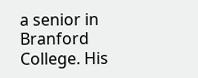a senior in Branford College. His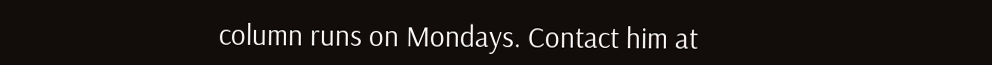column runs on Mondays. Contact him at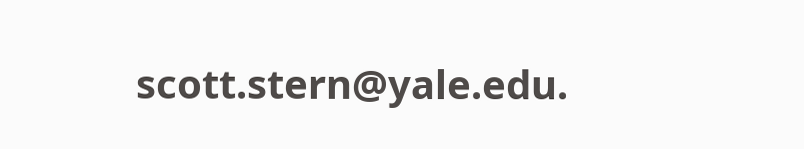scott.stern@yale.edu.